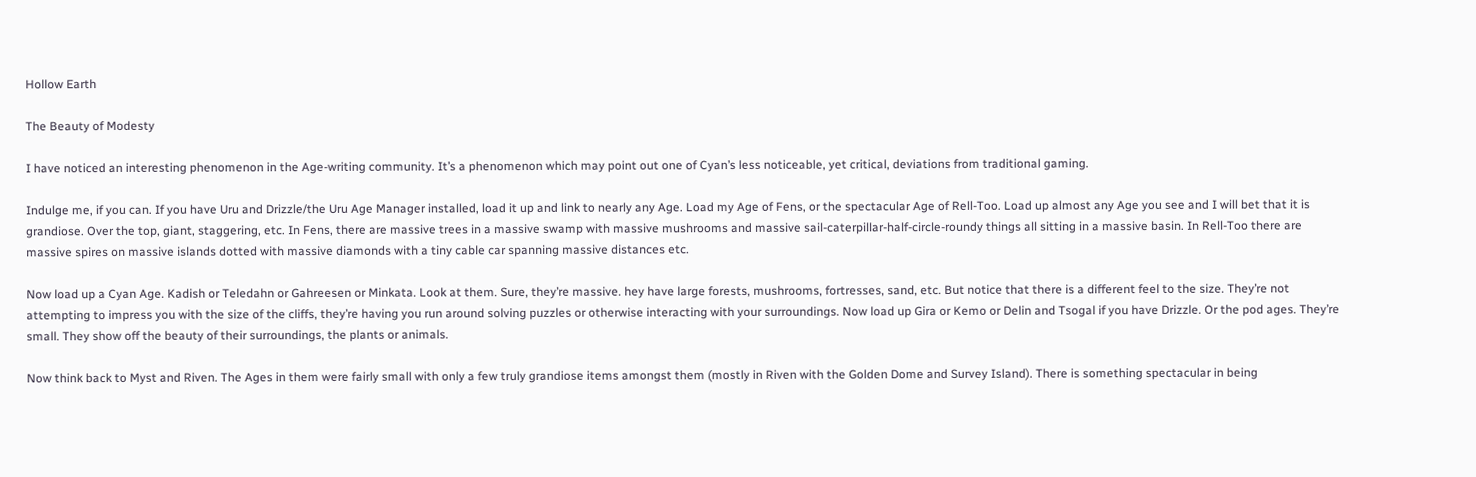Hollow Earth

The Beauty of Modesty

I have noticed an interesting phenomenon in the Age-writing community. It’s a phenomenon which may point out one of Cyan’s less noticeable, yet critical, deviations from traditional gaming.

Indulge me, if you can. If you have Uru and Drizzle/the Uru Age Manager installed, load it up and link to nearly any Age. Load my Age of Fens, or the spectacular Age of Rell-Too. Load up almost any Age you see and I will bet that it is grandiose. Over the top, giant, staggering, etc. In Fens, there are massive trees in a massive swamp with massive mushrooms and massive sail-caterpillar-half-circle-roundy things all sitting in a massive basin. In Rell-Too there are massive spires on massive islands dotted with massive diamonds with a tiny cable car spanning massive distances etc.

Now load up a Cyan Age. Kadish or Teledahn or Gahreesen or Minkata. Look at them. Sure, they’re massive. hey have large forests, mushrooms, fortresses, sand, etc. But notice that there is a different feel to the size. They’re not attempting to impress you with the size of the cliffs, they’re having you run around solving puzzles or otherwise interacting with your surroundings. Now load up Gira or Kemo or Delin and Tsogal if you have Drizzle. Or the pod ages. They’re small. They show off the beauty of their surroundings, the plants or animals.

Now think back to Myst and Riven. The Ages in them were fairly small with only a few truly grandiose items amongst them (mostly in Riven with the Golden Dome and Survey Island). There is something spectacular in being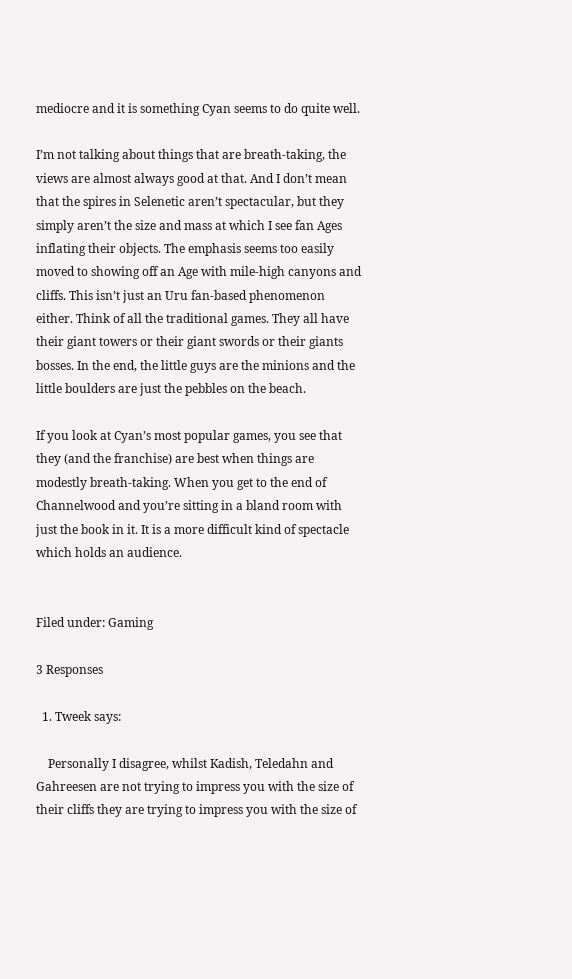mediocre and it is something Cyan seems to do quite well.

I’m not talking about things that are breath-taking, the views are almost always good at that. And I don’t mean that the spires in Selenetic aren’t spectacular, but they simply aren’t the size and mass at which I see fan Ages inflating their objects. The emphasis seems too easily moved to showing off an Age with mile-high canyons and cliffs. This isn’t just an Uru fan-based phenomenon either. Think of all the traditional games. They all have their giant towers or their giant swords or their giants bosses. In the end, the little guys are the minions and the little boulders are just the pebbles on the beach.

If you look at Cyan’s most popular games, you see that they (and the franchise) are best when things are modestly breath-taking. When you get to the end of Channelwood and you’re sitting in a bland room with just the book in it. It is a more difficult kind of spectacle which holds an audience.


Filed under: Gaming

3 Responses

  1. Tweek says:

    Personally I disagree, whilst Kadish, Teledahn and Gahreesen are not trying to impress you with the size of their cliffs they are trying to impress you with the size of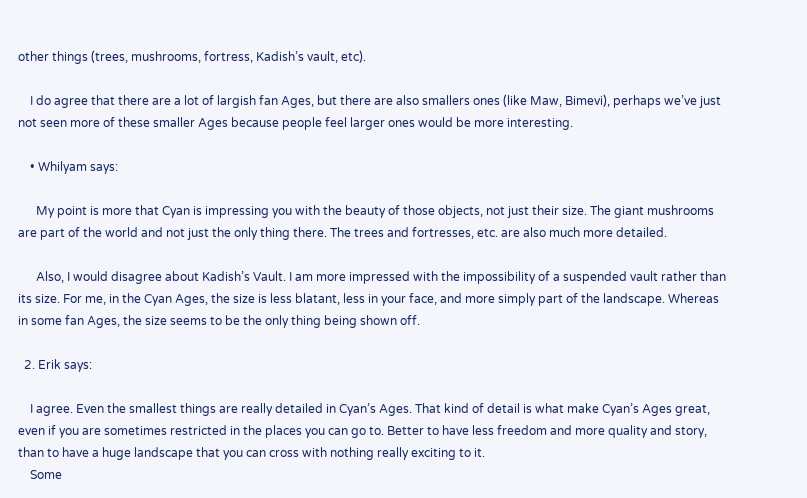other things (trees, mushrooms, fortress, Kadish’s vault, etc).

    I do agree that there are a lot of largish fan Ages, but there are also smallers ones (like Maw, Bimevi), perhaps we’ve just not seen more of these smaller Ages because people feel larger ones would be more interesting.

    • Whilyam says:

      My point is more that Cyan is impressing you with the beauty of those objects, not just their size. The giant mushrooms are part of the world and not just the only thing there. The trees and fortresses, etc. are also much more detailed.

      Also, I would disagree about Kadish’s Vault. I am more impressed with the impossibility of a suspended vault rather than its size. For me, in the Cyan Ages, the size is less blatant, less in your face, and more simply part of the landscape. Whereas in some fan Ages, the size seems to be the only thing being shown off.

  2. Erik says:

    I agree. Even the smallest things are really detailed in Cyan’s Ages. That kind of detail is what make Cyan’s Ages great, even if you are sometimes restricted in the places you can go to. Better to have less freedom and more quality and story, than to have a huge landscape that you can cross with nothing really exciting to it.
    Some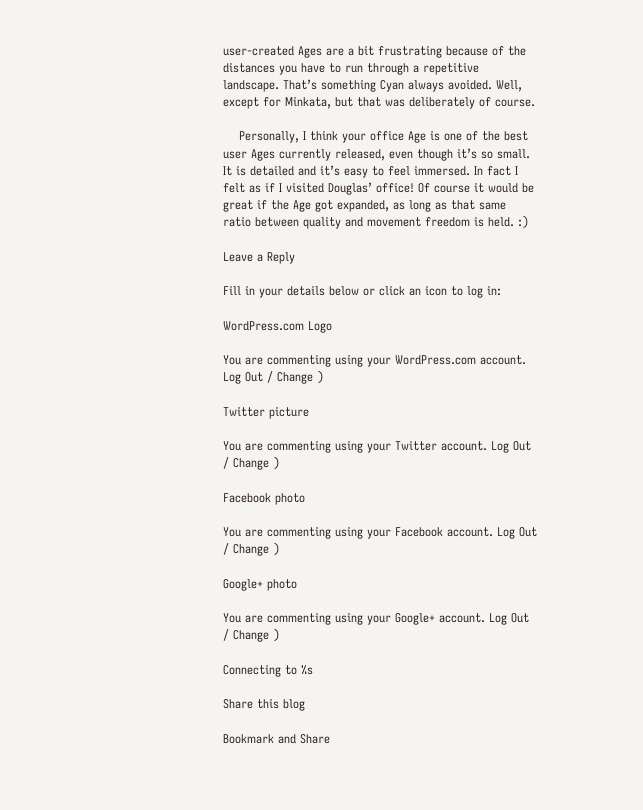user-created Ages are a bit frustrating because of the distances you have to run through a repetitive landscape. That’s something Cyan always avoided. Well, except for Minkata, but that was deliberately of course.

    Personally, I think your office Age is one of the best user Ages currently released, even though it’s so small. It is detailed and it’s easy to feel immersed. In fact I felt as if I visited Douglas’ office! Of course it would be great if the Age got expanded, as long as that same ratio between quality and movement freedom is held. :)

Leave a Reply

Fill in your details below or click an icon to log in:

WordPress.com Logo

You are commenting using your WordPress.com account. Log Out / Change )

Twitter picture

You are commenting using your Twitter account. Log Out / Change )

Facebook photo

You are commenting using your Facebook account. Log Out / Change )

Google+ photo

You are commenting using your Google+ account. Log Out / Change )

Connecting to %s

Share this blog

Bookmark and Share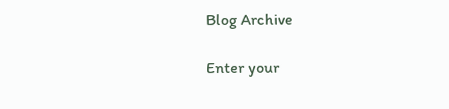Blog Archive

Enter your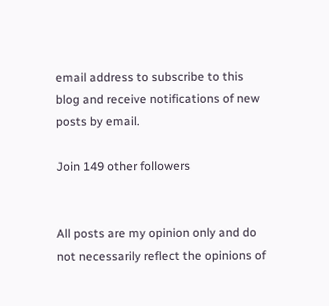email address to subscribe to this blog and receive notifications of new posts by email.

Join 149 other followers


All posts are my opinion only and do not necessarily reflect the opinions of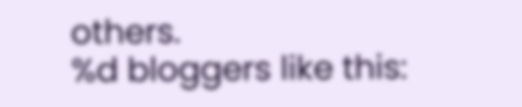others.
%d bloggers like this: